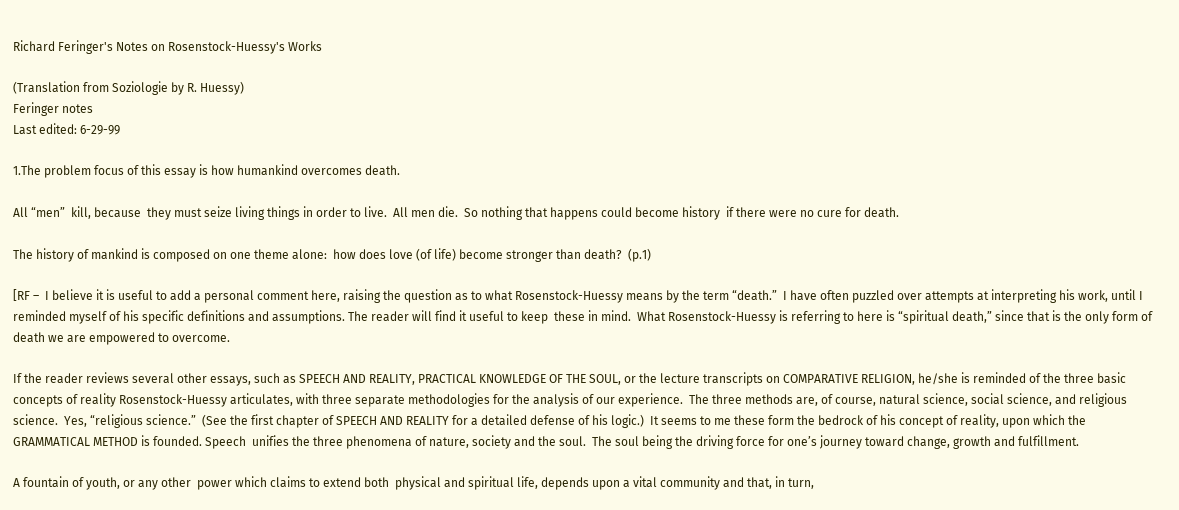Richard Feringer's Notes on Rosenstock-Huessy's Works

(Translation from Soziologie by R. Huessy)
Feringer notes
Last edited: 6-29-99

1.The problem focus of this essay is how humankind overcomes death.

All “men”  kill, because  they must seize living things in order to live.  All men die.  So nothing that happens could become history  if there were no cure for death.

The history of mankind is composed on one theme alone:  how does love (of life) become stronger than death?  (p.1)

[RF –  I believe it is useful to add a personal comment here, raising the question as to what Rosenstock-Huessy means by the term “death.”  I have often puzzled over attempts at interpreting his work, until I reminded myself of his specific definitions and assumptions. The reader will find it useful to keep  these in mind.  What Rosenstock-Huessy is referring to here is “spiritual death,” since that is the only form of death we are empowered to overcome.

If the reader reviews several other essays, such as SPEECH AND REALITY, PRACTICAL KNOWLEDGE OF THE SOUL, or the lecture transcripts on COMPARATIVE RELIGION, he/she is reminded of the three basic concepts of reality Rosenstock-Huessy articulates, with three separate methodologies for the analysis of our experience.  The three methods are, of course, natural science, social science, and religious science.  Yes, “religious science.”  (See the first chapter of SPEECH AND REALITY for a detailed defense of his logic.)  It seems to me these form the bedrock of his concept of reality, upon which the GRAMMATICAL METHOD is founded. Speech  unifies the three phenomena of nature, society and the soul.  The soul being the driving force for one’s journey toward change, growth and fulfillment.

A fountain of youth, or any other  power which claims to extend both  physical and spiritual life, depends upon a vital community and that, in turn,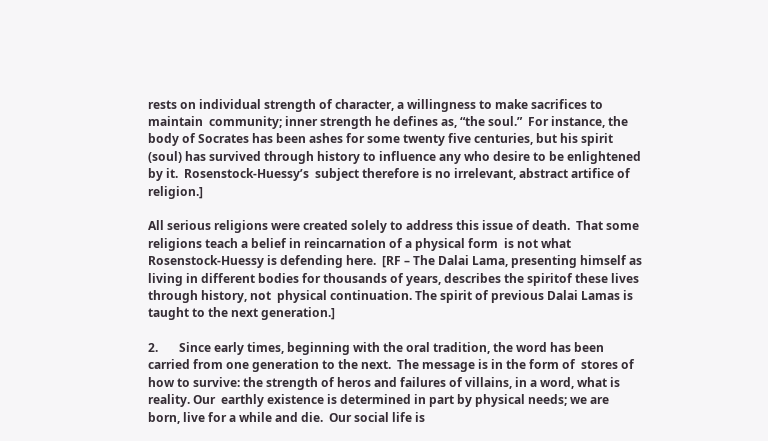rests on individual strength of character, a willingness to make sacrifices to maintain  community; inner strength he defines as, “the soul.”  For instance, the body of Socrates has been ashes for some twenty five centuries, but his spirit (soul) has survived through history to influence any who desire to be enlightened by it.  Rosenstock-Huessy’s  subject therefore is no irrelevant, abstract artifice of religion.]

All serious religions were created solely to address this issue of death.  That some religions teach a belief in reincarnation of a physical form  is not what Rosenstock-Huessy is defending here.  [RF – The Dalai Lama, presenting himself as living in different bodies for thousands of years, describes the spiritof these lives through history, not  physical continuation. The spirit of previous Dalai Lamas is taught to the next generation.]

2.       Since early times, beginning with the oral tradition, the word has been carried from one generation to the next.  The message is in the form of  stores of how to survive: the strength of heros and failures of villains, in a word, what is reality. Our  earthly existence is determined in part by physical needs; we are born, live for a while and die.  Our social life is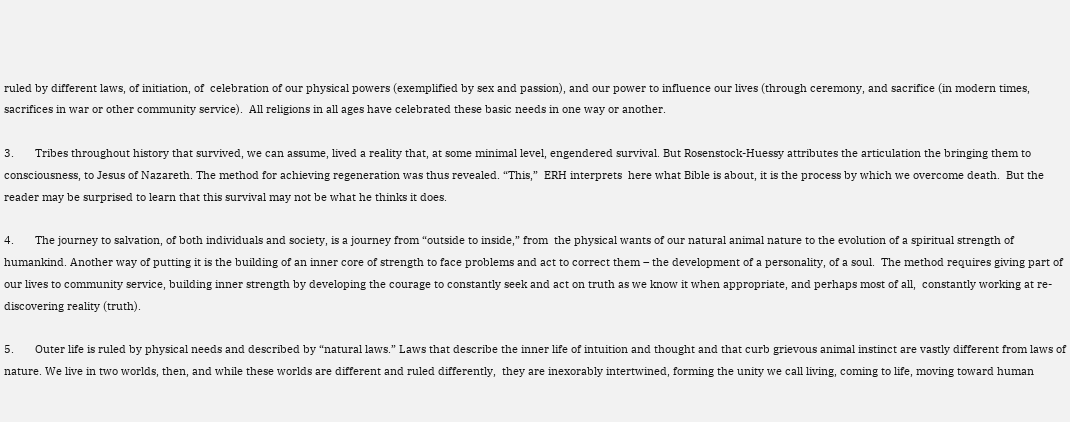ruled by different laws, of initiation, of  celebration of our physical powers (exemplified by sex and passion), and our power to influence our lives (through ceremony, and sacrifice (in modern times, sacrifices in war or other community service).  All religions in all ages have celebrated these basic needs in one way or another.

3.       Tribes throughout history that survived, we can assume, lived a reality that, at some minimal level, engendered survival. But Rosenstock-Huessy attributes the articulation the bringing them to consciousness, to Jesus of Nazareth. The method for achieving regeneration was thus revealed. “This,”  ERH interprets  here what Bible is about, it is the process by which we overcome death.  But the reader may be surprised to learn that this survival may not be what he thinks it does.

4.       The journey to salvation, of both individuals and society, is a journey from “outside to inside,” from  the physical wants of our natural animal nature to the evolution of a spiritual strength of humankind. Another way of putting it is the building of an inner core of strength to face problems and act to correct them – the development of a personality, of a soul.  The method requires giving part of our lives to community service, building inner strength by developing the courage to constantly seek and act on truth as we know it when appropriate, and perhaps most of all,  constantly working at re-discovering reality (truth).

5.       Outer life is ruled by physical needs and described by “natural laws.” Laws that describe the inner life of intuition and thought and that curb grievous animal instinct are vastly different from laws of nature. We live in two worlds, then, and while these worlds are different and ruled differently,  they are inexorably intertwined, forming the unity we call living, coming to life, moving toward human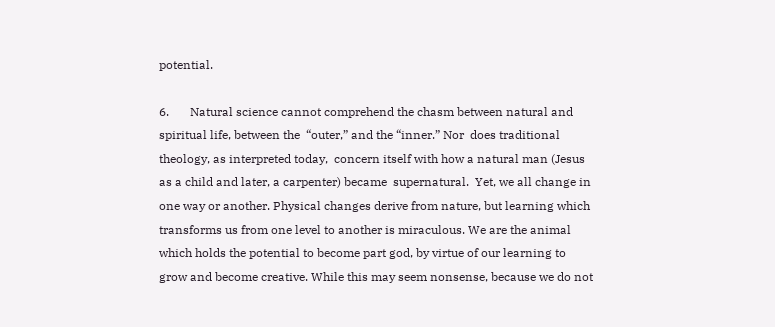potential.

6.       Natural science cannot comprehend the chasm between natural and spiritual life, between the  “outer,” and the “inner.” Nor  does traditional theology, as interpreted today,  concern itself with how a natural man (Jesus as a child and later, a carpenter) became  supernatural.  Yet, we all change in one way or another. Physical changes derive from nature, but learning which transforms us from one level to another is miraculous. We are the animal which holds the potential to become part god, by virtue of our learning to grow and become creative. While this may seem nonsense, because we do not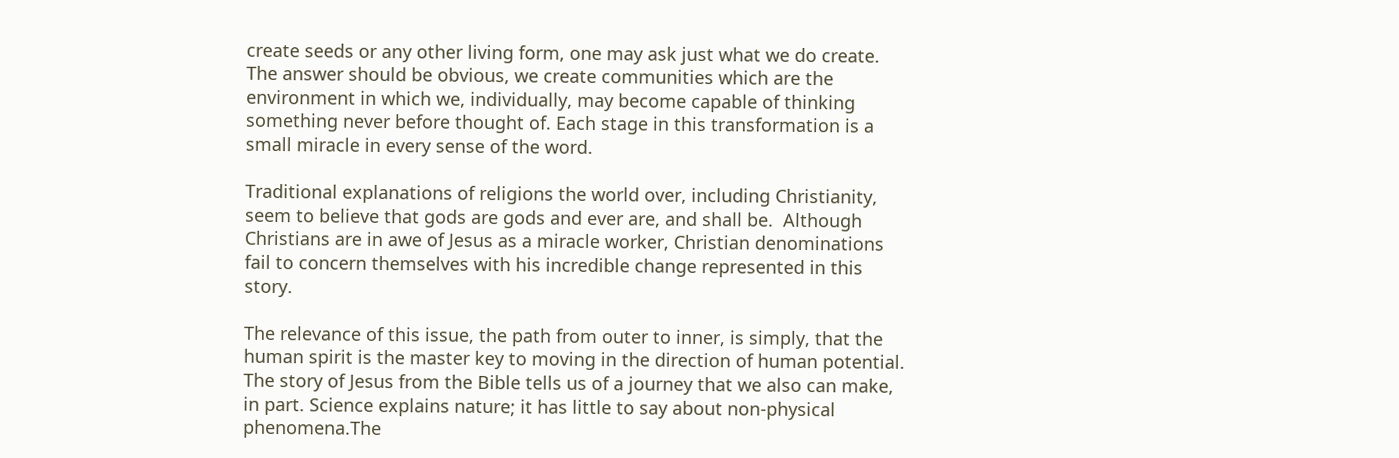create seeds or any other living form, one may ask just what we do create.  The answer should be obvious, we create communities which are the environment in which we, individually, may become capable of thinking something never before thought of. Each stage in this transformation is a small miracle in every sense of the word.

Traditional explanations of religions the world over, including Christianity, seem to believe that gods are gods and ever are, and shall be.  Although Christians are in awe of Jesus as a miracle worker, Christian denominations fail to concern themselves with his incredible change represented in this story.

The relevance of this issue, the path from outer to inner, is simply, that the human spirit is the master key to moving in the direction of human potential.   The story of Jesus from the Bible tells us of a journey that we also can make, in part. Science explains nature; it has little to say about non-physical phenomena.The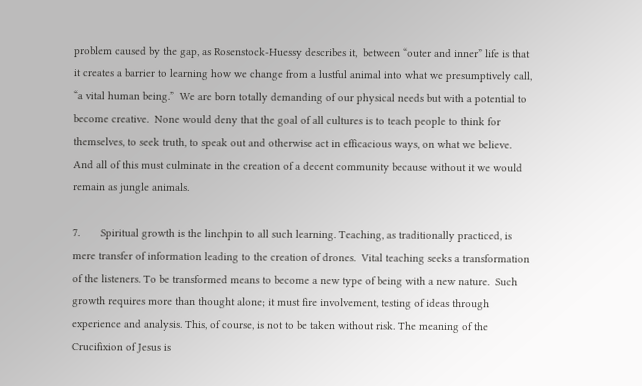problem caused by the gap, as Rosenstock-Huessy describes it,  between “outer and inner” life is that it creates a barrier to learning how we change from a lustful animal into what we presumptively call, “a vital human being.”  We are born totally demanding of our physical needs but with a potential to become creative.  None would deny that the goal of all cultures is to teach people to think for themselves, to seek truth, to speak out and otherwise act in efficacious ways, on what we believe.  And all of this must culminate in the creation of a decent community because without it we would remain as jungle animals.

7.       Spiritual growth is the linchpin to all such learning. Teaching, as traditionally practiced, is mere transfer of information leading to the creation of drones.  Vital teaching seeks a transformation of the listeners. To be transformed means to become a new type of being with a new nature.  Such growth requires more than thought alone; it must fire involvement, testing of ideas through experience and analysis. This, of course, is not to be taken without risk. The meaning of the Crucifixion of Jesus is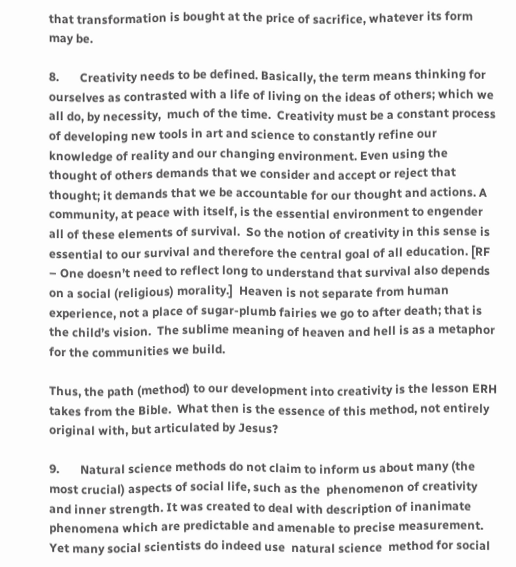that transformation is bought at the price of sacrifice, whatever its form may be.

8.       Creativity needs to be defined. Basically, the term means thinking for ourselves as contrasted with a life of living on the ideas of others; which we all do, by necessity,  much of the time.  Creativity must be a constant process of developing new tools in art and science to constantly refine our knowledge of reality and our changing environment. Even using the thought of others demands that we consider and accept or reject that thought; it demands that we be accountable for our thought and actions. A community, at peace with itself, is the essential environment to engender all of these elements of survival.  So the notion of creativity in this sense is essential to our survival and therefore the central goal of all education. [RF – One doesn’t need to reflect long to understand that survival also depends on a social (religious) morality.]  Heaven is not separate from human experience, not a place of sugar-plumb fairies we go to after death; that is the child’s vision.  The sublime meaning of heaven and hell is as a metaphor for the communities we build.

Thus, the path (method) to our development into creativity is the lesson ERH  takes from the Bible.  What then is the essence of this method, not entirely original with, but articulated by Jesus?

9.       Natural science methods do not claim to inform us about many (the most crucial) aspects of social life, such as the  phenomenon of creativity and inner strength. It was created to deal with description of inanimate phenomena which are predictable and amenable to precise measurement.  Yet many social scientists do indeed use  natural science  method for social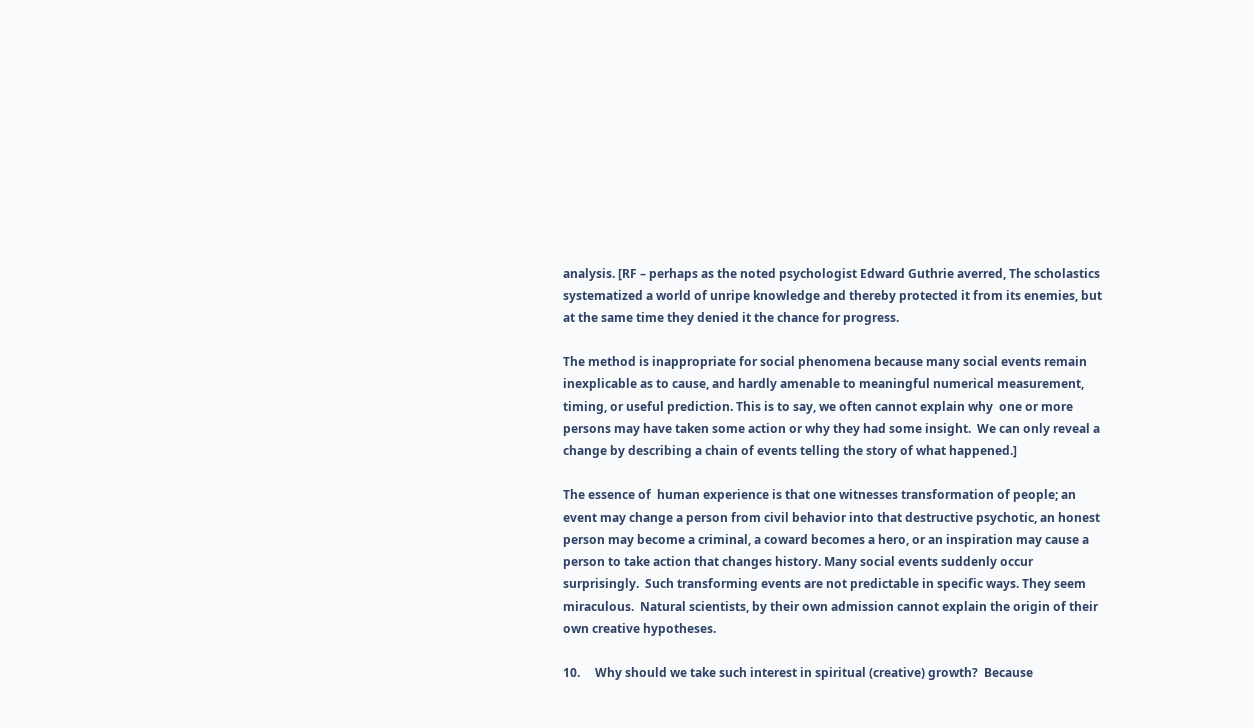analysis. [RF – perhaps as the noted psychologist Edward Guthrie averred, The scholastics systematized a world of unripe knowledge and thereby protected it from its enemies, but at the same time they denied it the chance for progress.

The method is inappropriate for social phenomena because many social events remain inexplicable as to cause, and hardly amenable to meaningful numerical measurement, timing, or useful prediction. This is to say, we often cannot explain why  one or more persons may have taken some action or why they had some insight.  We can only reveal a change by describing a chain of events telling the story of what happened.]

The essence of  human experience is that one witnesses transformation of people; an event may change a person from civil behavior into that destructive psychotic, an honest person may become a criminal, a coward becomes a hero, or an inspiration may cause a person to take action that changes history. Many social events suddenly occur surprisingly.  Such transforming events are not predictable in specific ways. They seem miraculous.  Natural scientists, by their own admission cannot explain the origin of their own creative hypotheses.

10.     Why should we take such interest in spiritual (creative) growth?  Because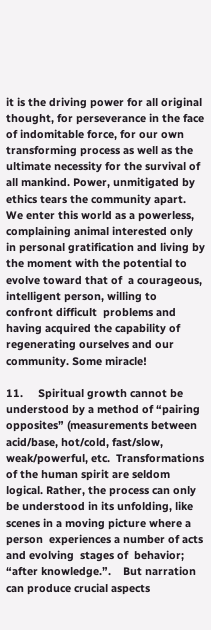it is the driving power for all original thought, for perseverance in the face of indomitable force, for our own transforming process as well as the ultimate necessity for the survival of all mankind. Power, unmitigated by ethics tears the community apart.   We enter this world as a powerless, complaining animal interested only in personal gratification and living by the moment with the potential to evolve toward that of  a courageous, intelligent person, willing to confront difficult  problems and having acquired the capability of regenerating ourselves and our community. Some miracle!

11.     Spiritual growth cannot be understood by a method of “pairing opposites” (measurements between acid/base, hot/cold, fast/slow, weak/powerful, etc.  Transformations of the human spirit are seldom logical. Rather, the process can only be understood in its unfolding, like scenes in a moving picture where a person  experiences a number of acts and evolving  stages of  behavior; “after knowledge.”.    But narration can produce crucial aspects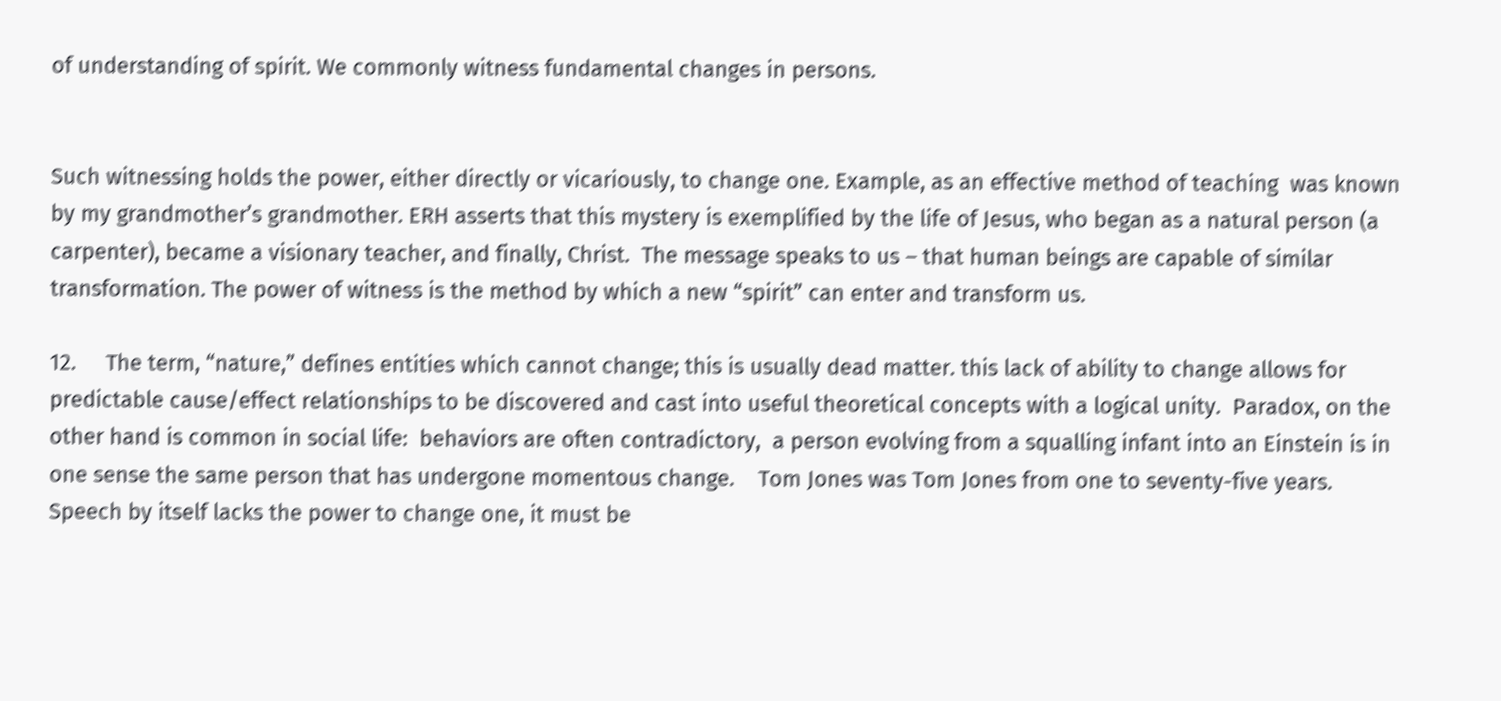of understanding of spirit. We commonly witness fundamental changes in persons.


Such witnessing holds the power, either directly or vicariously, to change one. Example, as an effective method of teaching  was known by my grandmother’s grandmother. ERH asserts that this mystery is exemplified by the life of Jesus, who began as a natural person (a carpenter), became a visionary teacher, and finally, Christ.  The message speaks to us – that human beings are capable of similar transformation. The power of witness is the method by which a new “spirit” can enter and transform us.

12.     The term, “nature,” defines entities which cannot change; this is usually dead matter. this lack of ability to change allows for predictable cause/effect relationships to be discovered and cast into useful theoretical concepts with a logical unity.  Paradox, on the other hand is common in social life:  behaviors are often contradictory,  a person evolving from a squalling infant into an Einstein is in one sense the same person that has undergone momentous change.    Tom Jones was Tom Jones from one to seventy-five years.   Speech by itself lacks the power to change one, it must be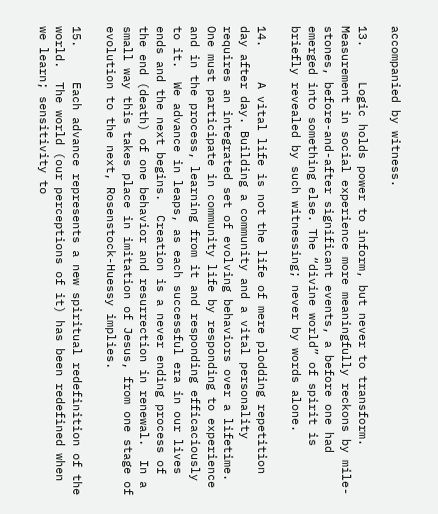accompanied by witness.

13.     Logic holds power to inform, but never to transform. Measurement in social experience more meaningfully reckons by mile-stones, before-and-after significant events, a before one had emerged into something else. The “divine world” of spirit is briefly revealed by such witnessing; never by words alone.

14.     A vital life is not the life of mere plodding repetition day after day. Building a community and a vital personality requires an integrated set of evolving behaviors over a lifetime.   One must participate in community life by responding to experience and in the process, learning from it and responding efficaciously to it.  We advance in leaps, as each successful era in our lives ends and the next begins.  Creation is a never ending process of the end (death) of one behavior and resurrection in renewal.  In a small way this takes place in imitation of Jesus, from one stage of evolution to the next, Rosenstock-Huessy implies.

15.     Each advance represents a new spiritual redefinition of the world.  The world (our perceptions of it) has been redefined when we learn; sensitivity to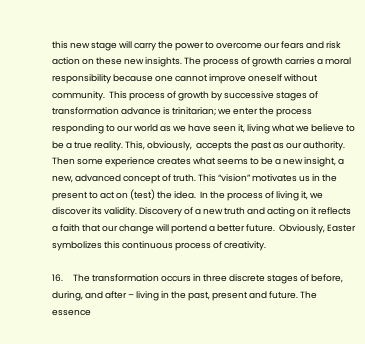this new stage will carry the power to overcome our fears and risk action on these new insights. The process of growth carries a moral responsibility because one cannot improve oneself without community.  This process of growth by successive stages of transformation advance is trinitarian; we enter the process responding to our world as we have seen it, living what we believe to be a true reality. This, obviously,  accepts the past as our authority. Then some experience creates what seems to be a new insight, a new, advanced concept of truth. This “vision” motivates us in the present to act on (test) the idea.  In the process of living it, we discover its validity. Discovery of a new truth and acting on it reflects a faith that our change will portend a better future.  Obviously, Easter symbolizes this continuous process of creativity.

16.     The transformation occurs in three discrete stages of before, during, and after – living in the past, present and future. The essence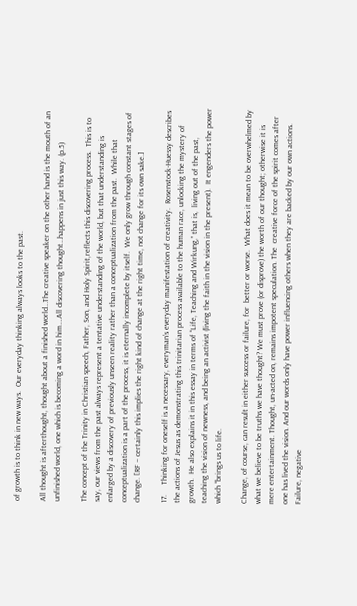of growth is to think in new ways.  Our everyday thinking always looks to the past.

All thought is afterthought, thought about a finished world…The creative speaker on the other hand is the mouth of an unfinished world, one which is becoming a word in him….All discovering thought…happens in just this way. (p.5)

The concept of the Trinity in Christian speech, Father, Son, and Holy Spirit,reflects this discovering process.  This is to say, our views from the past always represent a tentative understanding of the world, but that understanding is enlarged by a discovery of previously unseen reality rather than a conceptualization from the past.  While that conceptualization is a part of the process, it is eternally incomplete by itself.  We only grow through constant stages of change. [RF – certainly this implies the right kind of change at the right time, not change for its own sake.]

17.     Thinking for oneself is a necessary, everyman’s everyday manifestation of creativity.  Rosenstock-Huessy describes the actions of Jesus as demonstrating this trinitarian process available to the human race, unlocking the mystery of growth.  He also explains it in this essay in terms of “Life, Teaching and Wirkung,” that is,  living out of the past, teaching the vision of newness, and being an activist (living the faith in the vision in the present).  It engenders the power which “brings us to life.

Change, of course, can result in either success or failure, for  better or worse.  What does it mean to be overwhelmed by what we believe to be truths we have thought? We must prove (or disprove) the worth of our thought; otherwise it is mere entertainment. Thought, un-acted on, remains impotent speculation. The  creative force of the spirit comes after one has lived the vision. And our words only have power influencing others when they are backed by our own actions.  Failure, negative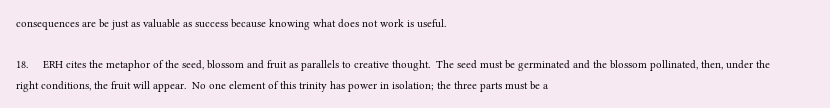consequences are be just as valuable as success because knowing what does not work is useful.

18.     ERH cites the metaphor of the seed, blossom and fruit as parallels to creative thought.  The seed must be germinated and the blossom pollinated, then, under the right conditions, the fruit will appear.  No one element of this trinity has power in isolation; the three parts must be a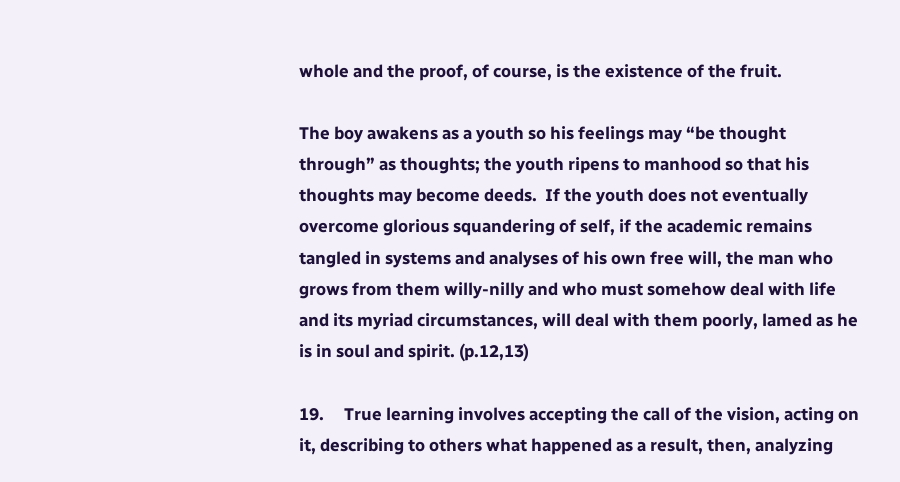whole and the proof, of course, is the existence of the fruit.

The boy awakens as a youth so his feelings may “be thought through” as thoughts; the youth ripens to manhood so that his thoughts may become deeds.  If the youth does not eventually overcome glorious squandering of self, if the academic remains tangled in systems and analyses of his own free will, the man who grows from them willy-nilly and who must somehow deal with life and its myriad circumstances, will deal with them poorly, lamed as he is in soul and spirit. (p.12,13)

19.     True learning involves accepting the call of the vision, acting on it, describing to others what happened as a result, then, analyzing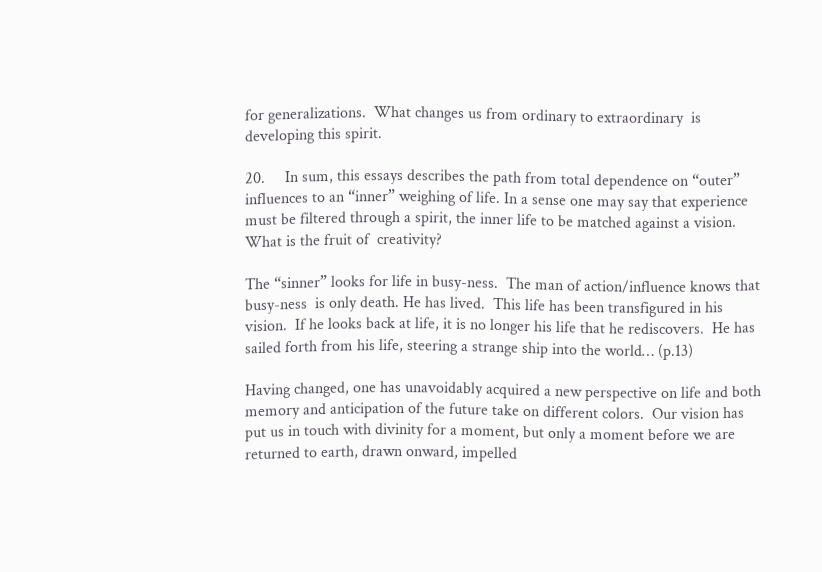for generalizations.  What changes us from ordinary to extraordinary  is developing this spirit.

20.     In sum, this essays describes the path from total dependence on “outer” influences to an “inner” weighing of life. In a sense one may say that experience must be filtered through a spirit, the inner life to be matched against a vision.   What is the fruit of  creativity?

The “sinner” looks for life in busy-ness.  The man of action/influence knows that busy-ness  is only death. He has lived.  This life has been transfigured in his vision.  If he looks back at life, it is no longer his life that he rediscovers.  He has sailed forth from his life, steering a strange ship into the world… (p.13)

Having changed, one has unavoidably acquired a new perspective on life and both memory and anticipation of the future take on different colors.  Our vision has put us in touch with divinity for a moment, but only a moment before we are returned to earth, drawn onward, impelled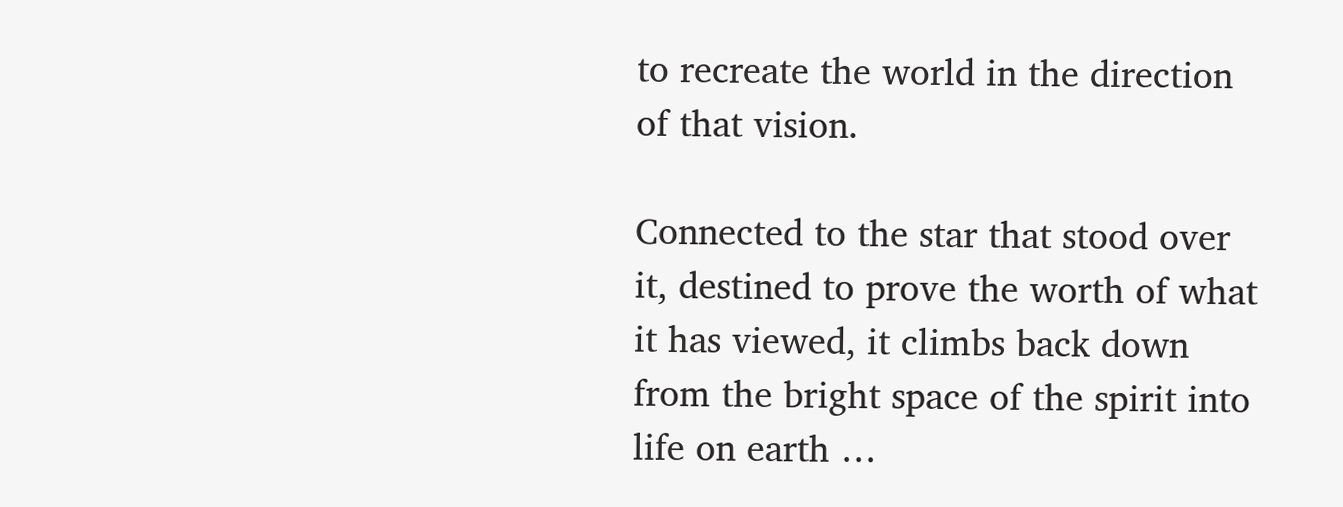to recreate the world in the direction of that vision.

Connected to the star that stood over it, destined to prove the worth of what it has viewed, it climbs back down from the bright space of the spirit into life on earth …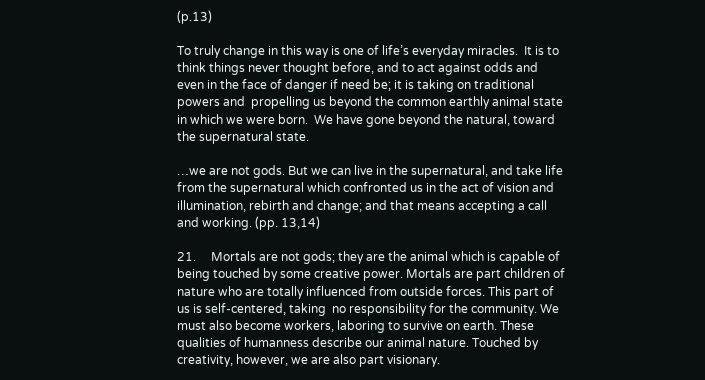(p.13)

To truly change in this way is one of life’s everyday miracles.  It is to think things never thought before, and to act against odds and even in the face of danger if need be; it is taking on traditional powers and  propelling us beyond the common earthly animal state in which we were born.  We have gone beyond the natural, toward the supernatural state.

…we are not gods. But we can live in the supernatural, and take life from the supernatural which confronted us in the act of vision and illumination, rebirth and change; and that means accepting a call and working. (pp. 13,14)

21.     Mortals are not gods; they are the animal which is capable of being touched by some creative power. Mortals are part children of nature who are totally influenced from outside forces. This part of us is self-centered, taking  no responsibility for the community. We must also become workers, laboring to survive on earth. These qualities of humanness describe our animal nature. Touched by creativity, however, we are also part visionary.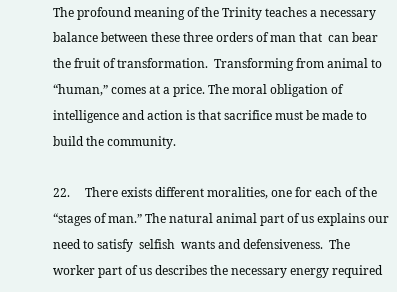The profound meaning of the Trinity teaches a necessary balance between these three orders of man that  can bear the fruit of transformation.  Transforming from animal to “human,” comes at a price. The moral obligation of intelligence and action is that sacrifice must be made to build the community.

22.     There exists different moralities, one for each of the “stages of man.” The natural animal part of us explains our need to satisfy  selfish  wants and defensiveness.  The worker part of us describes the necessary energy required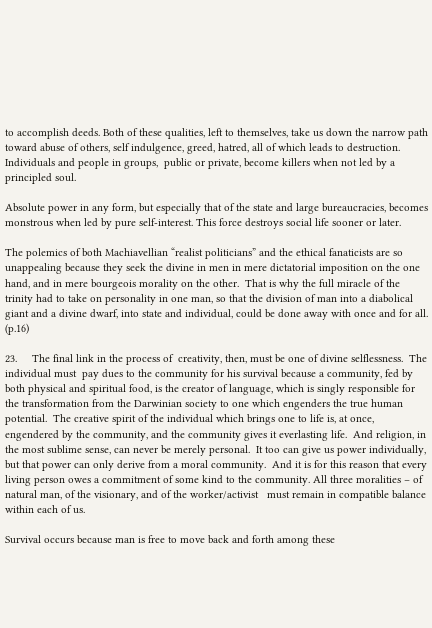to accomplish deeds. Both of these qualities, left to themselves, take us down the narrow path toward abuse of others, self indulgence, greed, hatred, all of which leads to destruction.  Individuals and people in groups,  public or private, become killers when not led by a principled soul.

Absolute power in any form, but especially that of the state and large bureaucracies, becomes monstrous when led by pure self-interest. This force destroys social life sooner or later.

The polemics of both Machiavellian “realist politicians” and the ethical fanaticists are so unappealing because they seek the divine in men in mere dictatorial imposition on the one hand, and in mere bourgeois morality on the other.  That is why the full miracle of the trinity had to take on personality in one man, so that the division of man into a diabolical giant and a divine dwarf, into state and individual, could be done away with once and for all.  (p.16)

23.     The final link in the process of  creativity, then, must be one of divine selflessness.  The individual must  pay dues to the community for his survival because a community, fed by both physical and spiritual food, is the creator of language, which is singly responsible for the transformation from the Darwinian society to one which engenders the true human potential.  The creative spirit of the individual which brings one to life is, at once, engendered by the community, and the community gives it everlasting life.  And religion, in the most sublime sense, can never be merely personal.  It too can give us power individually, but that power can only derive from a moral community.  And it is for this reason that every living person owes a commitment of some kind to the community. All three moralities – of natural man, of the visionary, and of the worker/activist   must remain in compatible balance within each of us.

Survival occurs because man is free to move back and forth among these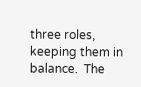three roles, keeping them in balance.  The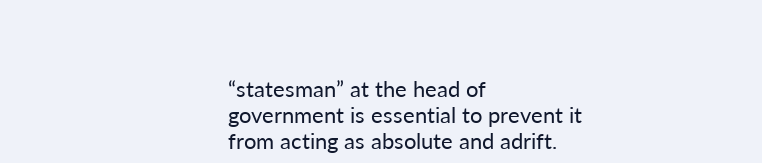“statesman” at the head of government is essential to prevent it from acting as absolute and adrift.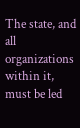The state, and all organizations within it, must be led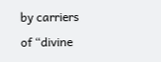by carriers of “divine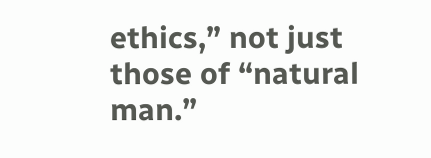ethics,” not just those of “natural man.”